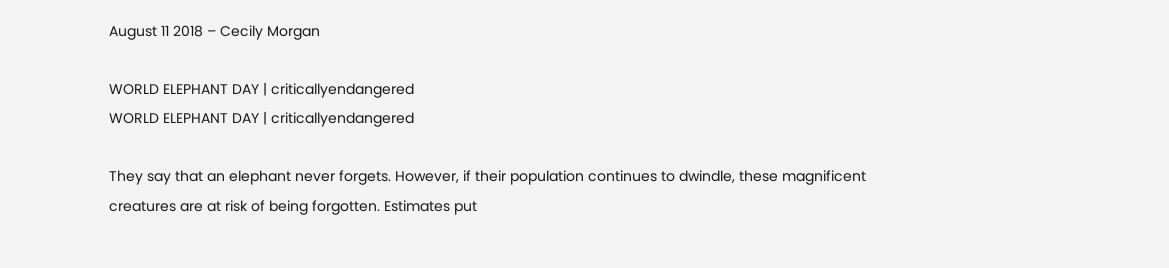August 11 2018 – Cecily Morgan

WORLD ELEPHANT DAY | criticallyendangered
WORLD ELEPHANT DAY | criticallyendangered

They say that an elephant never forgets. However, if their population continues to dwindle, these magnificent creatures are at risk of being forgotten. Estimates put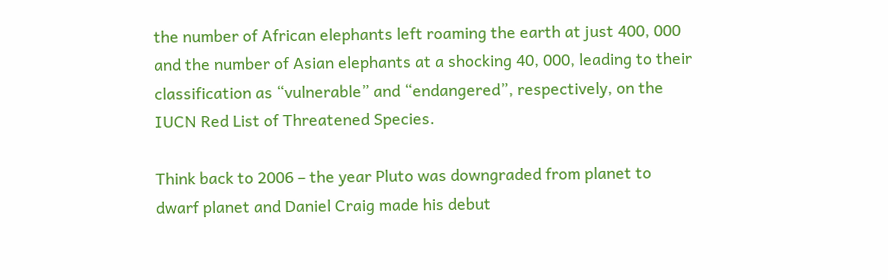the number of African elephants left roaming the earth at just 400, 000 and the number of Asian elephants at a shocking 40, 000, leading to their classification as “vulnerable” and “endangered”, respectively, on the IUCN Red List of Threatened Species.

Think back to 2006 – the year Pluto was downgraded from planet to dwarf planet and Daniel Craig made his debut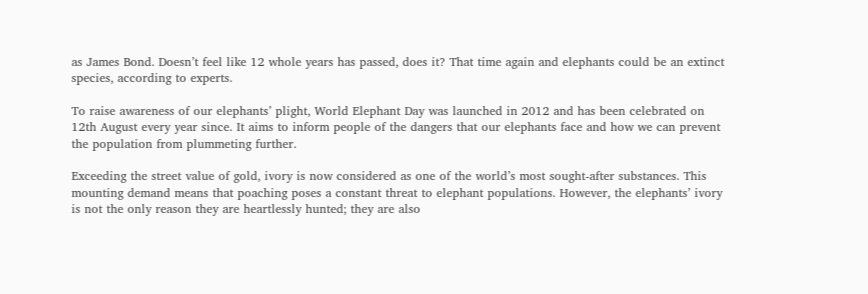as James Bond. Doesn’t feel like 12 whole years has passed, does it? That time again and elephants could be an extinct species, according to experts.

To raise awareness of our elephants’ plight, World Elephant Day was launched in 2012 and has been celebrated on 12th August every year since. It aims to inform people of the dangers that our elephants face and how we can prevent the population from plummeting further.

Exceeding the street value of gold, ivory is now considered as one of the world’s most sought-after substances. This mounting demand means that poaching poses a constant threat to elephant populations. However, the elephants’ ivory is not the only reason they are heartlessly hunted; they are also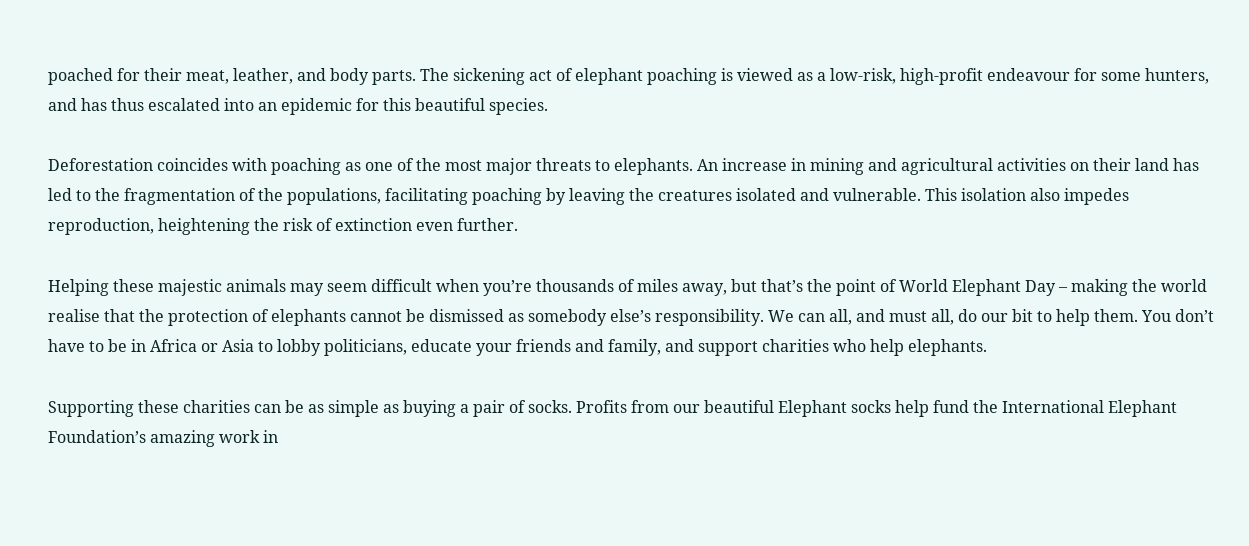poached for their meat, leather, and body parts. The sickening act of elephant poaching is viewed as a low-risk, high-profit endeavour for some hunters, and has thus escalated into an epidemic for this beautiful species.

Deforestation coincides with poaching as one of the most major threats to elephants. An increase in mining and agricultural activities on their land has led to the fragmentation of the populations, facilitating poaching by leaving the creatures isolated and vulnerable. This isolation also impedes reproduction, heightening the risk of extinction even further.

Helping these majestic animals may seem difficult when you’re thousands of miles away, but that’s the point of World Elephant Day – making the world realise that the protection of elephants cannot be dismissed as somebody else’s responsibility. We can all, and must all, do our bit to help them. You don’t have to be in Africa or Asia to lobby politicians, educate your friends and family, and support charities who help elephants.

Supporting these charities can be as simple as buying a pair of socks. Profits from our beautiful Elephant socks help fund the International Elephant Foundation’s amazing work in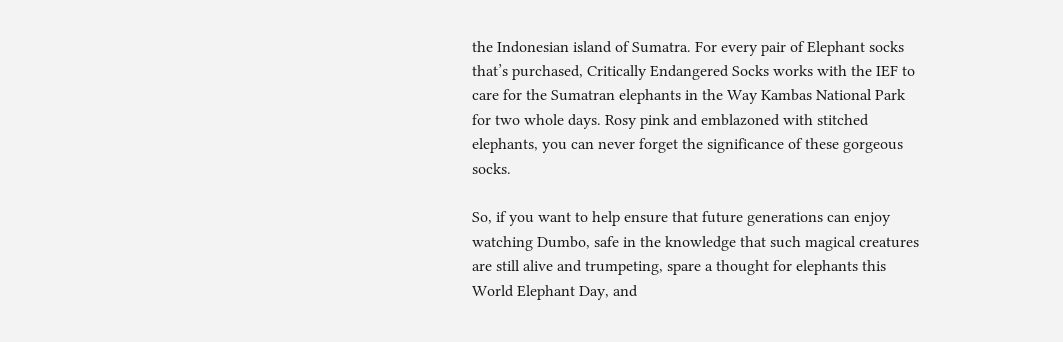the Indonesian island of Sumatra. For every pair of Elephant socks that’s purchased, Critically Endangered Socks works with the IEF to care for the Sumatran elephants in the Way Kambas National Park for two whole days. Rosy pink and emblazoned with stitched elephants, you can never forget the significance of these gorgeous socks.

So, if you want to help ensure that future generations can enjoy watching Dumbo, safe in the knowledge that such magical creatures are still alive and trumpeting, spare a thought for elephants this World Elephant Day, and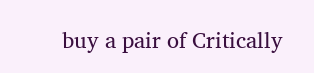buy a pair of Critically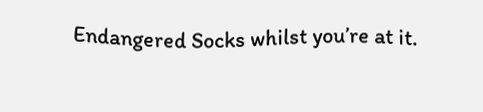Endangered Socks whilst you’re at it.